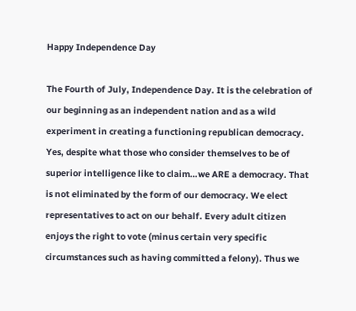Happy Independence Day

The Fourth of July, Independence Day. It is the celebration of our beginning as an independent nation and as a wild experiment in creating a functioning republican democracy. Yes, despite what those who consider themselves to be of superior intelligence like to claim…we ARE a democracy. That is not eliminated by the form of our democracy. We elect representatives to act on our behalf. Every adult citizen enjoys the right to vote (minus certain very specific circumstances such as having committed a felony). Thus we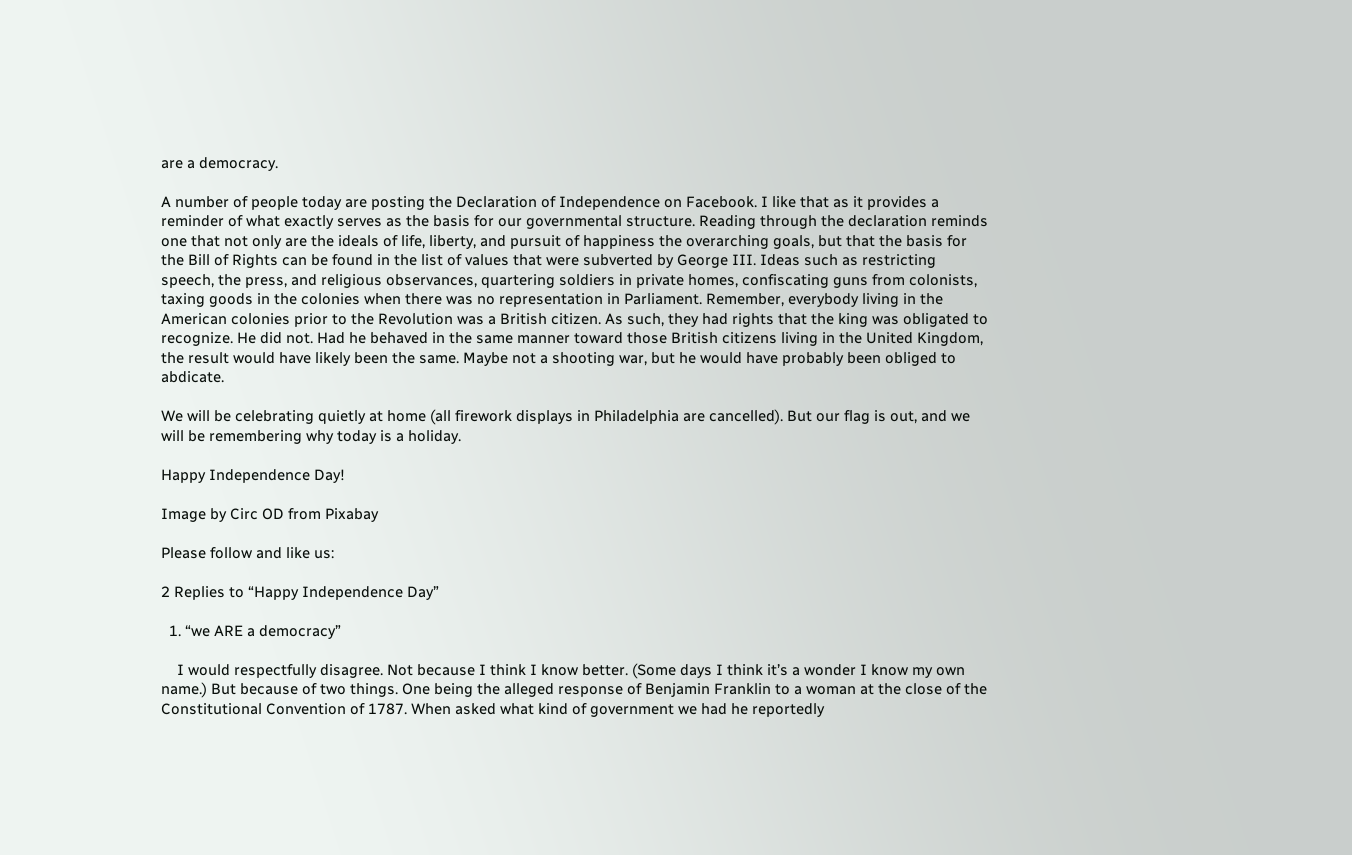are a democracy.

A number of people today are posting the Declaration of Independence on Facebook. I like that as it provides a reminder of what exactly serves as the basis for our governmental structure. Reading through the declaration reminds one that not only are the ideals of life, liberty, and pursuit of happiness the overarching goals, but that the basis for the Bill of Rights can be found in the list of values that were subverted by George III. Ideas such as restricting speech, the press, and religious observances, quartering soldiers in private homes, confiscating guns from colonists, taxing goods in the colonies when there was no representation in Parliament. Remember, everybody living in the American colonies prior to the Revolution was a British citizen. As such, they had rights that the king was obligated to recognize. He did not. Had he behaved in the same manner toward those British citizens living in the United Kingdom, the result would have likely been the same. Maybe not a shooting war, but he would have probably been obliged to abdicate.

We will be celebrating quietly at home (all firework displays in Philadelphia are cancelled). But our flag is out, and we will be remembering why today is a holiday.

Happy Independence Day!

Image by Circ OD from Pixabay

Please follow and like us:

2 Replies to “Happy Independence Day”

  1. “we ARE a democracy”

    I would respectfully disagree. Not because I think I know better. (Some days I think it’s a wonder I know my own name.) But because of two things. One being the alleged response of Benjamin Franklin to a woman at the close of the Constitutional Convention of 1787. When asked what kind of government we had he reportedly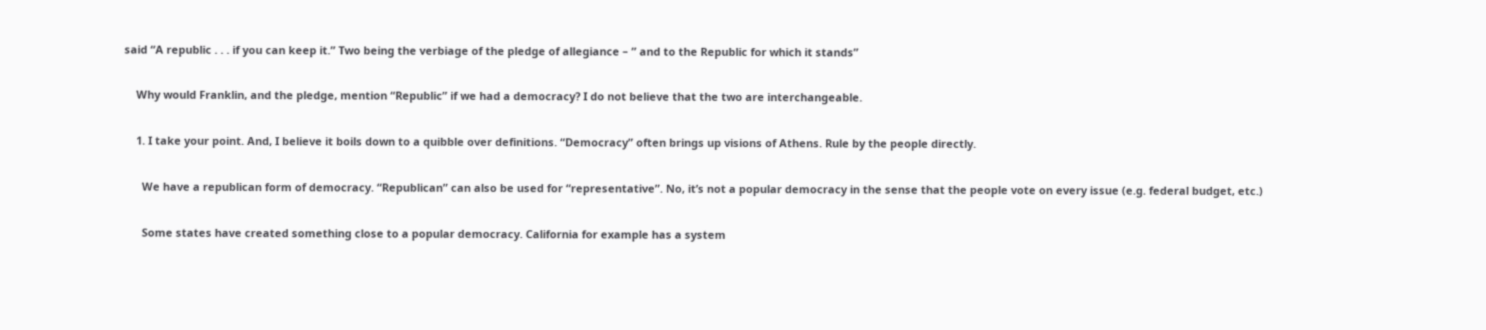said “A republic . . . if you can keep it.” Two being the verbiage of the pledge of allegiance – ” and to the Republic for which it stands”

    Why would Franklin, and the pledge, mention “Republic” if we had a democracy? I do not believe that the two are interchangeable.

    1. I take your point. And, I believe it boils down to a quibble over definitions. “Democracy” often brings up visions of Athens. Rule by the people directly.

      We have a republican form of democracy. “Republican” can also be used for “representative”. No, it’s not a popular democracy in the sense that the people vote on every issue (e.g. federal budget, etc.)

      Some states have created something close to a popular democracy. California for example has a system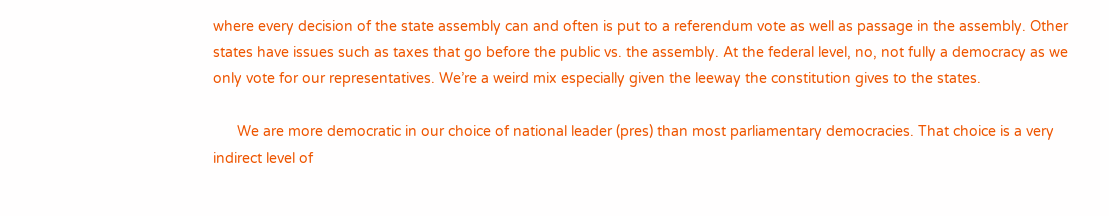where every decision of the state assembly can and often is put to a referendum vote as well as passage in the assembly. Other states have issues such as taxes that go before the public vs. the assembly. At the federal level, no, not fully a democracy as we only vote for our representatives. We’re a weird mix especially given the leeway the constitution gives to the states.

      We are more democratic in our choice of national leader (pres) than most parliamentary democracies. That choice is a very indirect level of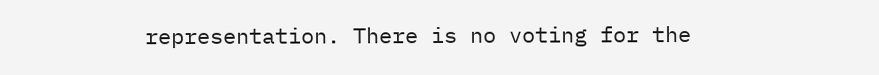representation. There is no voting for the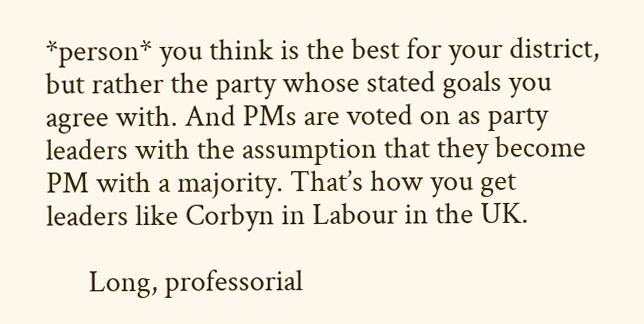*person* you think is the best for your district, but rather the party whose stated goals you agree with. And PMs are voted on as party leaders with the assumption that they become PM with a majority. That’s how you get leaders like Corbyn in Labour in the UK.

      Long, professorial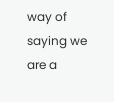way of saying we are a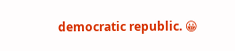democratic republic. 😀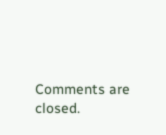Comments are closed.